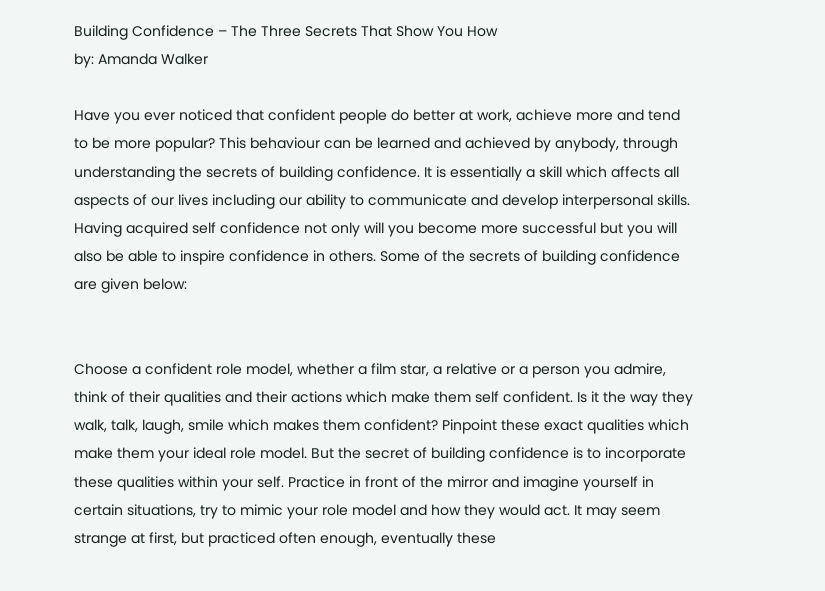Building Confidence – The Three Secrets That Show You How
by: Amanda Walker

Have you ever noticed that confident people do better at work, achieve more and tend to be more popular? This behaviour can be learned and achieved by anybody, through understanding the secrets of building confidence. It is essentially a skill which affects all aspects of our lives including our ability to communicate and develop interpersonal skills. Having acquired self confidence not only will you become more successful but you will also be able to inspire confidence in others. Some of the secrets of building confidence are given below:


Choose a confident role model, whether a film star, a relative or a person you admire, think of their qualities and their actions which make them self confident. Is it the way they walk, talk, laugh, smile which makes them confident? Pinpoint these exact qualities which make them your ideal role model. But the secret of building confidence is to incorporate these qualities within your self. Practice in front of the mirror and imagine yourself in certain situations, try to mimic your role model and how they would act. It may seem strange at first, but practiced often enough, eventually these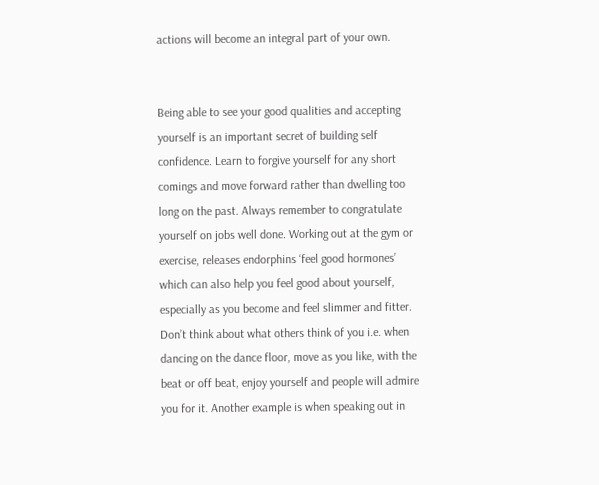actions will become an integral part of your own.


Being able to see your good qualities and accepting yourself is an important secret of building self confidence. Learn to forgive yourself for any short comings and move forward rather than dwelling too long on the past. Always remember to congratulate yourself on jobs well done. Working out at the gym or exercise, releases endorphins ‘feel good hormones’ which can also help you feel good about yourself, especially as you become and feel slimmer and fitter. Don’t think about what others think of you i.e. when dancing on the dance floor, move as you like, with the beat or off beat, enjoy yourself and people will admire you for it. Another example is when speaking out in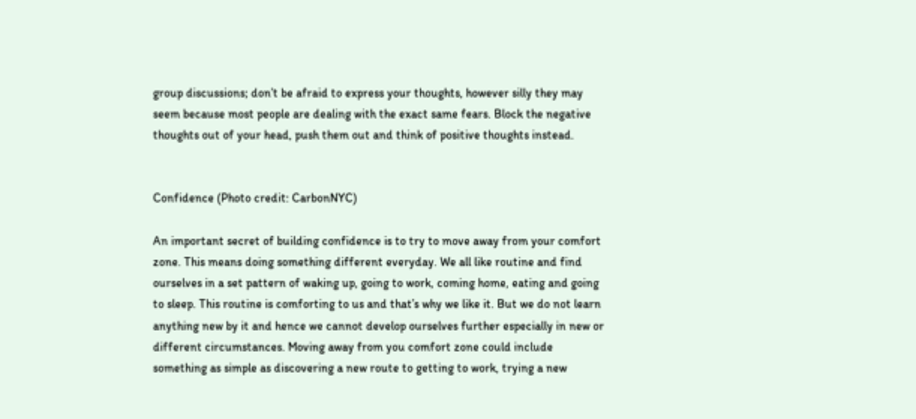group discussions; don’t be afraid to express your thoughts, however silly they may seem because most people are dealing with the exact same fears. Block the negative thoughts out of your head, push them out and think of positive thoughts instead.


Confidence (Photo credit: CarbonNYC)

An important secret of building confidence is to try to move away from your comfort zone. This means doing something different everyday. We all like routine and find ourselves in a set pattern of waking up, going to work, coming home, eating and going to sleep. This routine is comforting to us and that’s why we like it. But we do not learn anything new by it and hence we cannot develop ourselves further especially in new or different circumstances. Moving away from you comfort zone could include something as simple as discovering a new route to getting to work, trying a new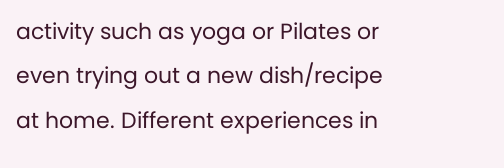activity such as yoga or Pilates or even trying out a new dish/recipe at home. Different experiences in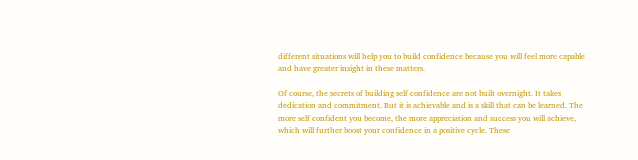different situations will help you to build confidence because you will feel more capable and have greater insight in these matters.

Of course, the secrets of building self confidence are not built overnight. It takes dedication and commitment. But it is achievable and is a skill that can be learned. The more self confident you become, the more appreciation and success you will achieve, which will further boost your confidence in a positive cycle. These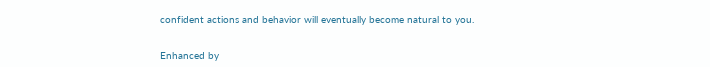confident actions and behavior will eventually become natural to you.


Enhanced by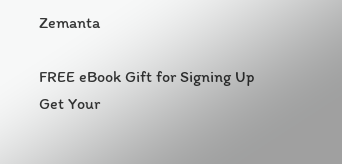Zemanta

FREE eBook Gift for Signing Up
Get Your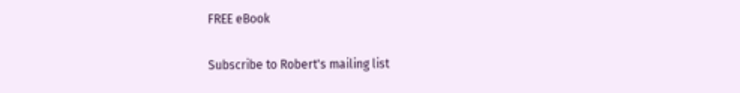FREE eBook

Subscribe to Robert's mailing list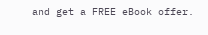and get a FREE eBook offer.